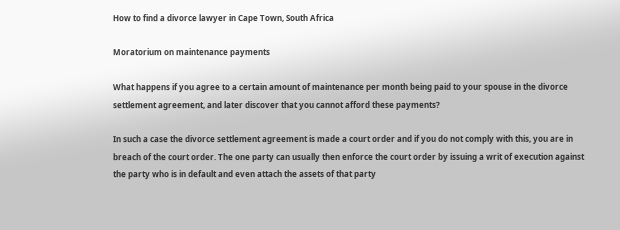How to find a divorce lawyer in Cape Town, South Africa

Moratorium on maintenance payments

What happens if you agree to a certain amount of maintenance per month being paid to your spouse in the divorce settlement agreement, and later discover that you cannot afford these payments?

In such a case the divorce settlement agreement is made a court order and if you do not comply with this, you are in breach of the court order. The one party can usually then enforce the court order by issuing a writ of execution against the party who is in default and even attach the assets of that party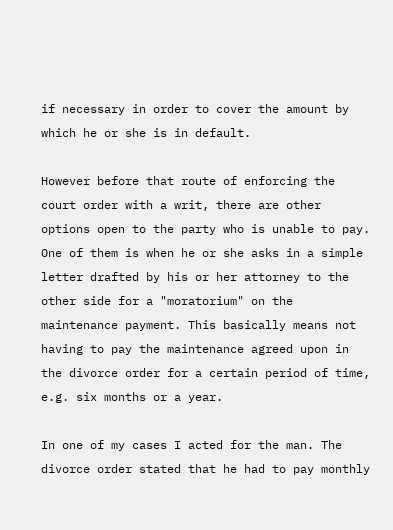if necessary in order to cover the amount by which he or she is in default.

However before that route of enforcing the court order with a writ, there are other options open to the party who is unable to pay. One of them is when he or she asks in a simple letter drafted by his or her attorney to the other side for a "moratorium" on the maintenance payment. This basically means not having to pay the maintenance agreed upon in the divorce order for a certain period of time, e.g. six months or a year.

In one of my cases I acted for the man. The divorce order stated that he had to pay monthly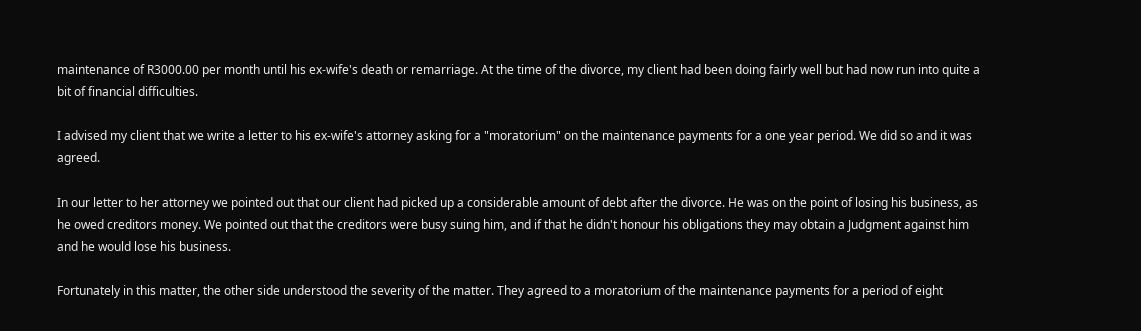maintenance of R3000.00 per month until his ex-wife's death or remarriage. At the time of the divorce, my client had been doing fairly well but had now run into quite a bit of financial difficulties.

I advised my client that we write a letter to his ex-wife's attorney asking for a "moratorium" on the maintenance payments for a one year period. We did so and it was agreed.

In our letter to her attorney we pointed out that our client had picked up a considerable amount of debt after the divorce. He was on the point of losing his business, as he owed creditors money. We pointed out that the creditors were busy suing him, and if that he didn't honour his obligations they may obtain a Judgment against him and he would lose his business.

Fortunately in this matter, the other side understood the severity of the matter. They agreed to a moratorium of the maintenance payments for a period of eight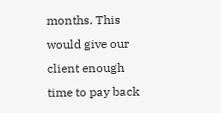months. This would give our client enough time to pay back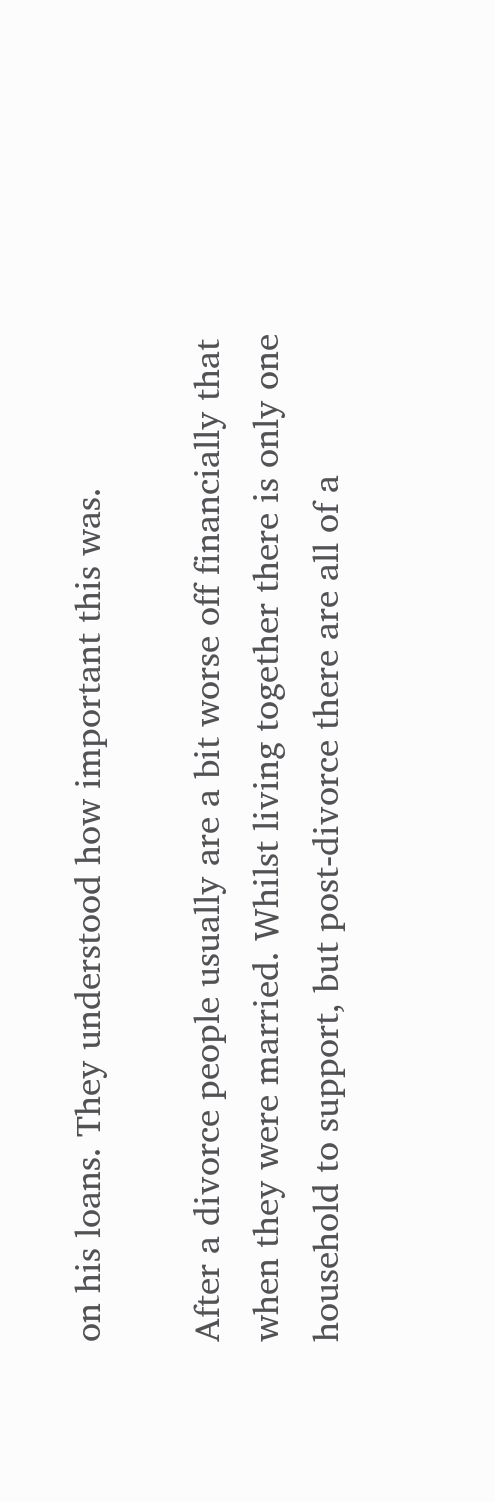on his loans. They understood how important this was.

After a divorce people usually are a bit worse off financially that when they were married. Whilst living together there is only one household to support, but post-divorce there are all of a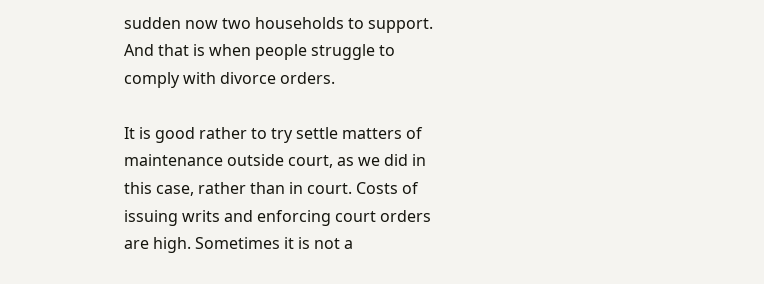sudden now two households to support. And that is when people struggle to comply with divorce orders.

It is good rather to try settle matters of maintenance outside court, as we did in this case, rather than in court. Costs of issuing writs and enforcing court orders are high. Sometimes it is not a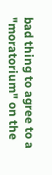bad thing to agree to a "moratorium" on the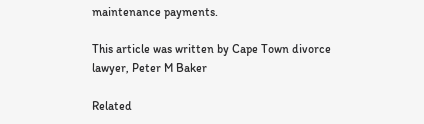maintenance payments.

This article was written by Cape Town divorce lawyer, Peter M Baker

Related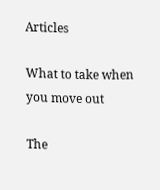Articles

What to take when you move out

The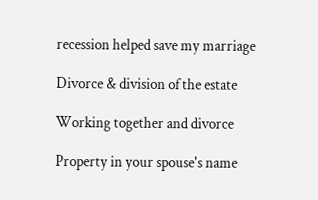recession helped save my marriage

Divorce & division of the estate

Working together and divorce

Property in your spouse's name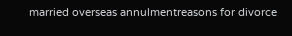married overseas annulmentreasons for divorce